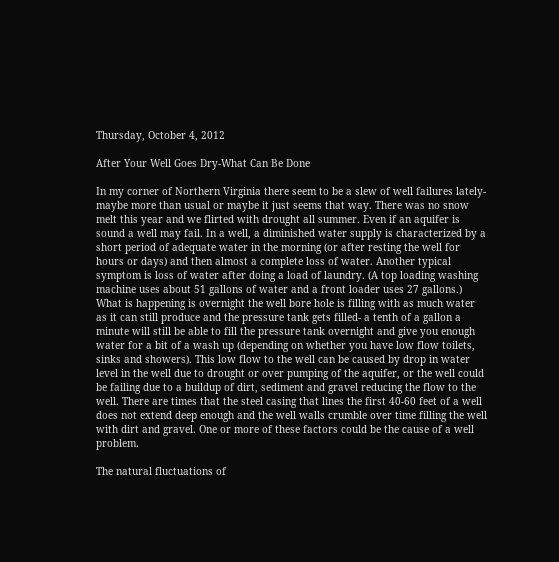Thursday, October 4, 2012

After Your Well Goes Dry-What Can Be Done

In my corner of Northern Virginia there seem to be a slew of well failures lately-maybe more than usual or maybe it just seems that way. There was no snow melt this year and we flirted with drought all summer. Even if an aquifer is sound a well may fail. In a well, a diminished water supply is characterized by a short period of adequate water in the morning (or after resting the well for hours or days) and then almost a complete loss of water. Another typical symptom is loss of water after doing a load of laundry. (A top loading washing machine uses about 51 gallons of water and a front loader uses 27 gallons.) What is happening is overnight the well bore hole is filling with as much water as it can still produce and the pressure tank gets filled- a tenth of a gallon a minute will still be able to fill the pressure tank overnight and give you enough water for a bit of a wash up (depending on whether you have low flow toilets, sinks and showers). This low flow to the well can be caused by drop in water level in the well due to drought or over pumping of the aquifer, or the well could be failing due to a buildup of dirt, sediment and gravel reducing the flow to the well. There are times that the steel casing that lines the first 40-60 feet of a well does not extend deep enough and the well walls crumble over time filling the well with dirt and gravel. One or more of these factors could be the cause of a well problem.

The natural fluctuations of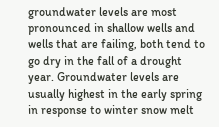groundwater levels are most pronounced in shallow wells and wells that are failing, both tend to go dry in the fall of a drought year. Groundwater levels are usually highest in the early spring in response to winter snow melt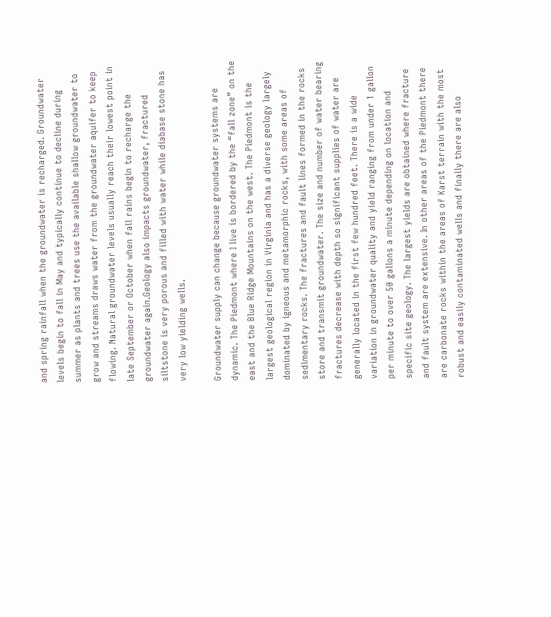and spring rainfall when the groundwater is recharged. Groundwater levels begin to fall in May and typically continue to decline during summer as plants and trees use the available shallow groundwater to grow and streams draws water from the groundwater aquifer to keep flowing. Natural groundwater levels usually reach their lowest point in late September or October when fall rains begin to recharge the groundwater again.Geology also impacts groundwater, fractured siltstone is very porous and filled with water while diabase stone has very low yielding wells.

Groundwater supply can change because groundwater systems are dynamic. The Piedmont where I live is bordered by the “fall zone” on the east and the Blue Ridge Mountains on the west. The Piedmont is the largest geological region in Virginia and has a diverse geology largely dominated by igneous and metamorphic rocks, with some areas of sedimentary rocks. The fractures and fault lines formed in the rocks store and transmit groundwater. The size and number of water bearing fractures decrease with depth so significant supplies of water are generally located in the first few hundred feet. There is a wide variation in groundwater quality and yield ranging from under 1 gallon per minute to over 50 gallons a minute depending on location and specific site geology. The largest yields are obtained where fracture and fault system are extensive. In other areas of the Piedmont there are carbonate rocks within the areas of Karst terrain with the most robust and easily contaminated wells and finally there are also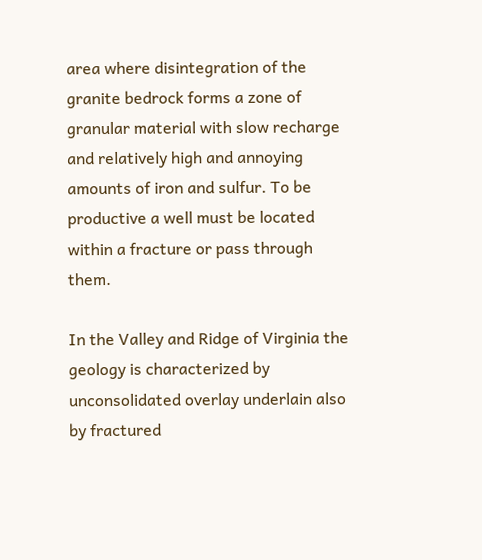area where disintegration of the granite bedrock forms a zone of granular material with slow recharge and relatively high and annoying amounts of iron and sulfur. To be productive a well must be located within a fracture or pass through them.

In the Valley and Ridge of Virginia the geology is characterized by unconsolidated overlay underlain also by fractured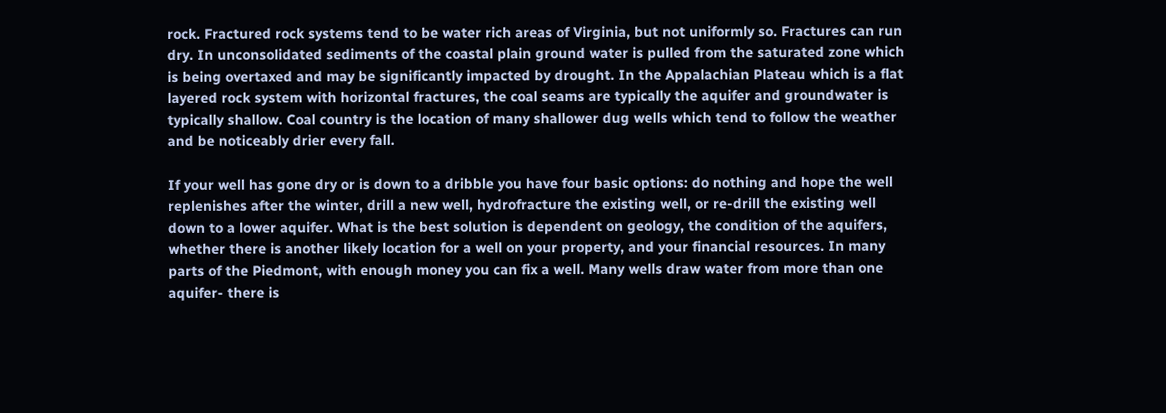rock. Fractured rock systems tend to be water rich areas of Virginia, but not uniformly so. Fractures can run dry. In unconsolidated sediments of the coastal plain ground water is pulled from the saturated zone which is being overtaxed and may be significantly impacted by drought. In the Appalachian Plateau which is a flat layered rock system with horizontal fractures, the coal seams are typically the aquifer and groundwater is typically shallow. Coal country is the location of many shallower dug wells which tend to follow the weather and be noticeably drier every fall.

If your well has gone dry or is down to a dribble you have four basic options: do nothing and hope the well replenishes after the winter, drill a new well, hydrofracture the existing well, or re-drill the existing well down to a lower aquifer. What is the best solution is dependent on geology, the condition of the aquifers, whether there is another likely location for a well on your property, and your financial resources. In many parts of the Piedmont, with enough money you can fix a well. Many wells draw water from more than one aquifer- there is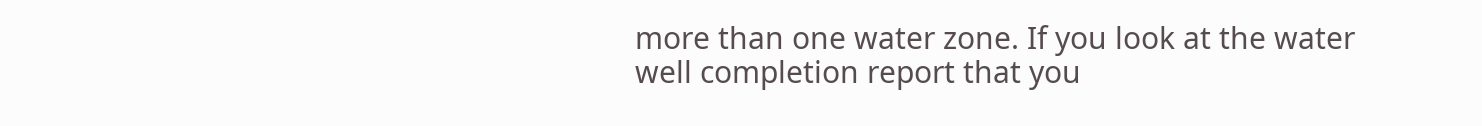more than one water zone. If you look at the water well completion report that you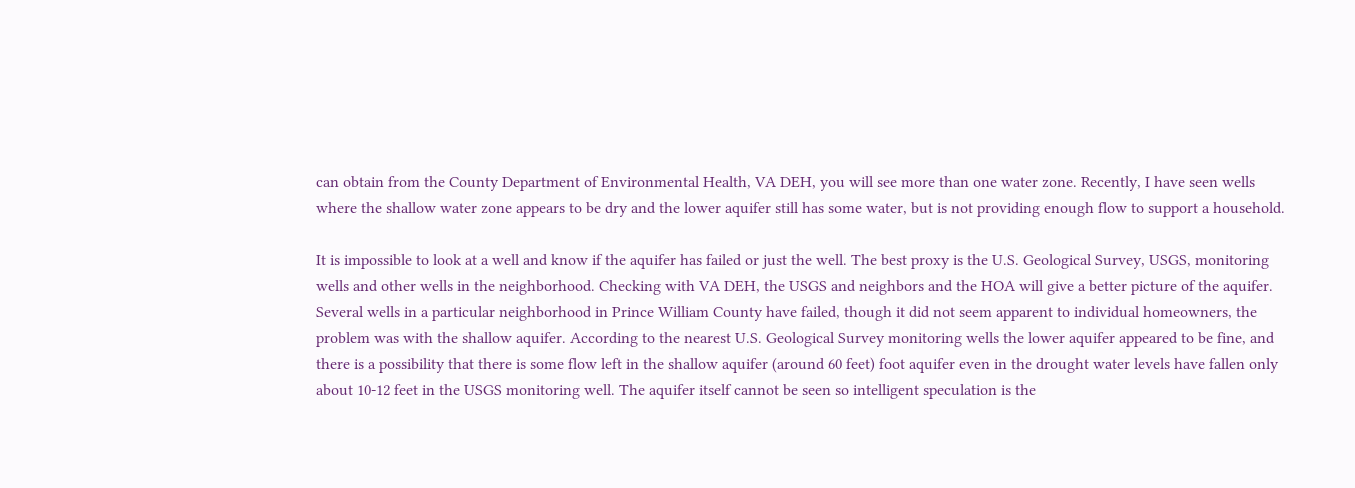can obtain from the County Department of Environmental Health, VA DEH, you will see more than one water zone. Recently, I have seen wells where the shallow water zone appears to be dry and the lower aquifer still has some water, but is not providing enough flow to support a household.

It is impossible to look at a well and know if the aquifer has failed or just the well. The best proxy is the U.S. Geological Survey, USGS, monitoring wells and other wells in the neighborhood. Checking with VA DEH, the USGS and neighbors and the HOA will give a better picture of the aquifer. Several wells in a particular neighborhood in Prince William County have failed, though it did not seem apparent to individual homeowners, the problem was with the shallow aquifer. According to the nearest U.S. Geological Survey monitoring wells the lower aquifer appeared to be fine, and there is a possibility that there is some flow left in the shallow aquifer (around 60 feet) foot aquifer even in the drought water levels have fallen only about 10-12 feet in the USGS monitoring well. The aquifer itself cannot be seen so intelligent speculation is the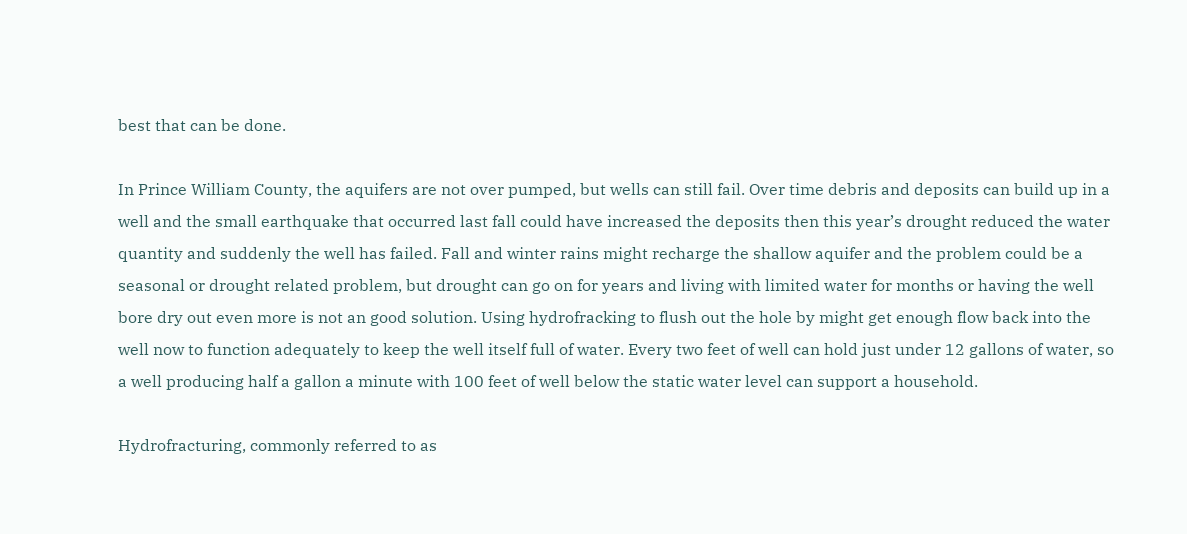best that can be done.

In Prince William County, the aquifers are not over pumped, but wells can still fail. Over time debris and deposits can build up in a well and the small earthquake that occurred last fall could have increased the deposits then this year’s drought reduced the water quantity and suddenly the well has failed. Fall and winter rains might recharge the shallow aquifer and the problem could be a seasonal or drought related problem, but drought can go on for years and living with limited water for months or having the well bore dry out even more is not an good solution. Using hydrofracking to flush out the hole by might get enough flow back into the well now to function adequately to keep the well itself full of water. Every two feet of well can hold just under 12 gallons of water, so a well producing half a gallon a minute with 100 feet of well below the static water level can support a household.

Hydrofracturing, commonly referred to as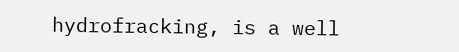hydrofracking, is a well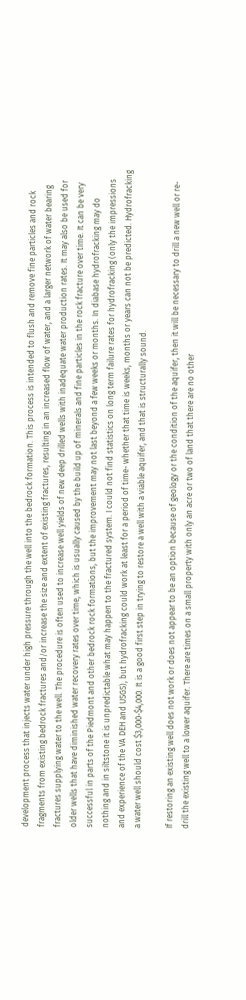development process that injects water under high pressure through the well into the bedrock formation. This process is intended to flush and remove fine particles and rock fragments from existing bedrock fractures and/or increase the size and extent of existing fractures, resulting in an increased flow of water, and a larger network of water bearing fractures supplying water to the well. The procedure is often used to increase well yields of new deep drilled wells with inadequate water production rates. It may also be used for older wells that have diminished water recovery rates over time, which is usually caused by the build up of minerals and fine particles in the rock fracture over time. It can be very successful in parts of the Piedmont and other bedrock rock formations, but the improvement may not last beyond a few weeks or months. In diabase hydrofracking may do nothing and in siltstone it is unpredictable what may happen to the fractured system. I could not find statistics on long term failure rates for hydrofracking (only the impressions and experience of the VA DEH and USGS), but hydrofracking could work at least for a period of time- whether that time is weeks, months or years can not be predicted. Hydrofracking a water well should cost $3,000-$4,000. It is a good first step in trying to restore a well with a viable aquifer, and that is structurally sound.

If restoring an existing well does not work or does not appear to be an option because of geology or the condition of the aquifer, then it will be necessary to drill a new well or re-drill the existing well to a lower aquifer. There are times on a small property with only an acre or two of land that there are no other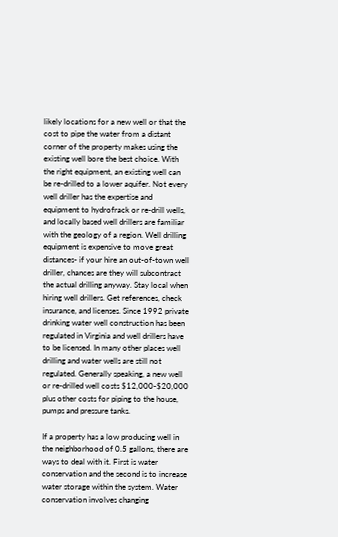likely locations for a new well or that the cost to pipe the water from a distant corner of the property makes using the existing well bore the best choice. With the right equipment, an existing well can be re-drilled to a lower aquifer. Not every well driller has the expertise and equipment to hydrofrack or re-drill wells, and locally based well drillers are familiar with the geology of a region. Well drilling equipment is expensive to move great distances- if your hire an out-of-town well driller, chances are they will subcontract the actual drilling anyway. Stay local when hiring well drillers. Get references, check insurance, and licenses. Since 1992 private drinking water well construction has been regulated in Virginia and well drillers have to be licensed. In many other places well drilling and water wells are still not regulated. Generally speaking, a new well or re-drilled well costs $12,000-$20,000 plus other costs for piping to the house, pumps and pressure tanks.

If a property has a low producing well in the neighborhood of 0.5 gallons, there are ways to deal with it. First is water conservation and the second is to increase water storage within the system. Water conservation involves changing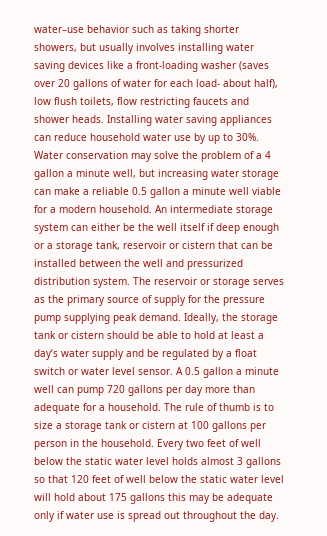water–use behavior such as taking shorter showers, but usually involves installing water saving devices like a front-loading washer (saves over 20 gallons of water for each load- about half), low flush toilets, flow restricting faucets and shower heads. Installing water saving appliances can reduce household water use by up to 30%. Water conservation may solve the problem of a 4 gallon a minute well, but increasing water storage can make a reliable 0.5 gallon a minute well viable for a modern household. An intermediate storage system can either be the well itself if deep enough or a storage tank, reservoir or cistern that can be installed between the well and pressurized distribution system. The reservoir or storage serves as the primary source of supply for the pressure pump supplying peak demand. Ideally, the storage tank or cistern should be able to hold at least a day’s water supply and be regulated by a float switch or water level sensor. A 0.5 gallon a minute well can pump 720 gallons per day more than adequate for a household. The rule of thumb is to size a storage tank or cistern at 100 gallons per person in the household. Every two feet of well below the static water level holds almost 3 gallons so that 120 feet of well below the static water level will hold about 175 gallons this may be adequate only if water use is spread out throughout the day.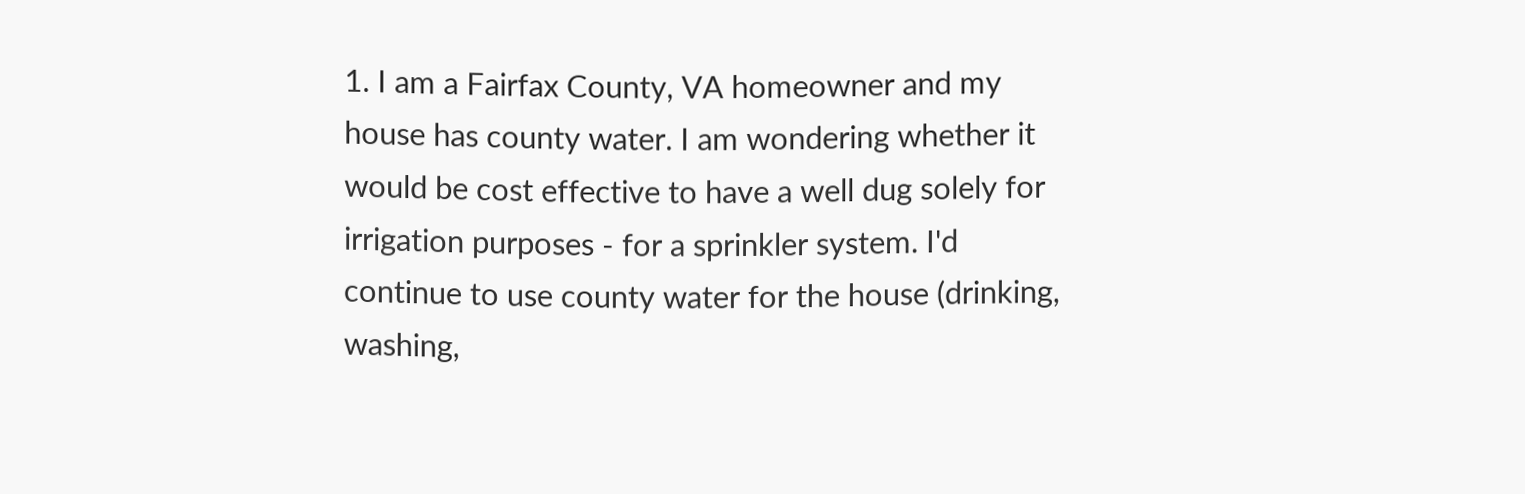1. I am a Fairfax County, VA homeowner and my house has county water. I am wondering whether it would be cost effective to have a well dug solely for irrigation purposes - for a sprinkler system. I'd continue to use county water for the house (drinking, washing,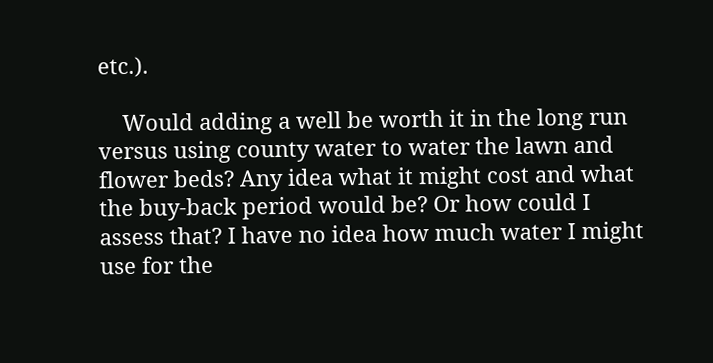etc.).

    Would adding a well be worth it in the long run versus using county water to water the lawn and flower beds? Any idea what it might cost and what the buy-back period would be? Or how could I assess that? I have no idea how much water I might use for the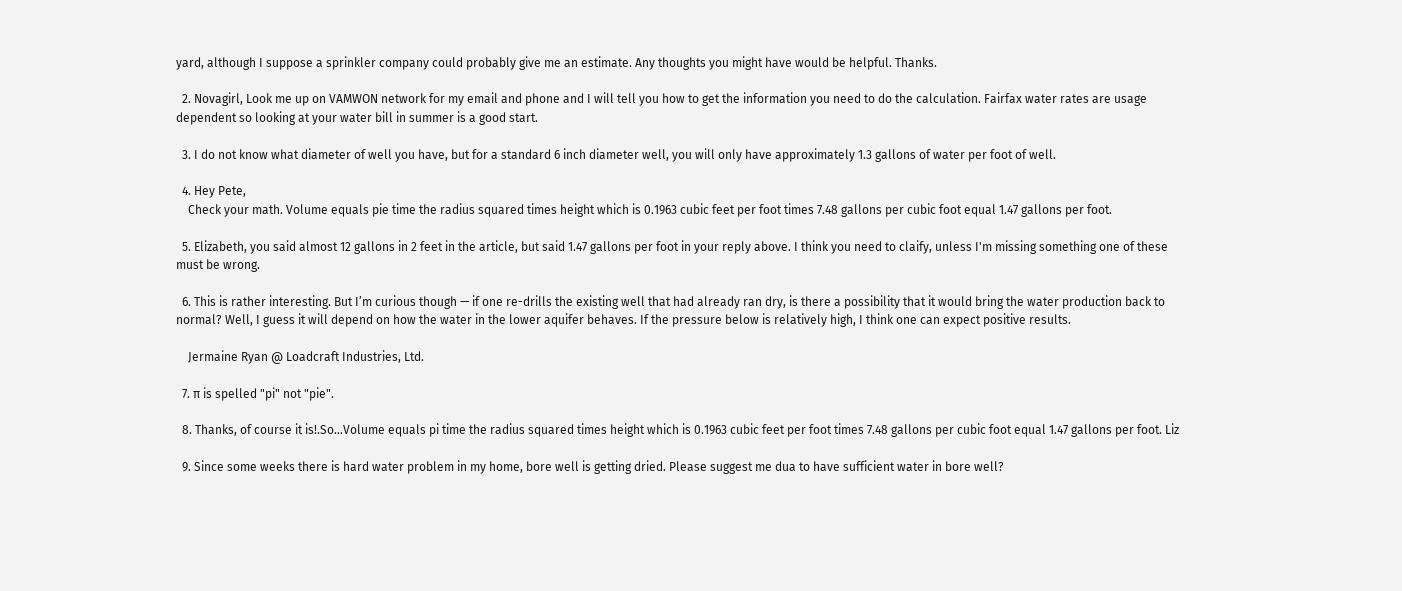yard, although I suppose a sprinkler company could probably give me an estimate. Any thoughts you might have would be helpful. Thanks.

  2. Novagirl, Look me up on VAMWON network for my email and phone and I will tell you how to get the information you need to do the calculation. Fairfax water rates are usage dependent so looking at your water bill in summer is a good start.

  3. I do not know what diameter of well you have, but for a standard 6 inch diameter well, you will only have approximately 1.3 gallons of water per foot of well.

  4. Hey Pete,
    Check your math. Volume equals pie time the radius squared times height which is 0.1963 cubic feet per foot times 7.48 gallons per cubic foot equal 1.47 gallons per foot.

  5. Elizabeth, you said almost 12 gallons in 2 feet in the article, but said 1.47 gallons per foot in your reply above. I think you need to claify, unless I'm missing something one of these must be wrong.

  6. This is rather interesting. But I’m curious though — if one re-drills the existing well that had already ran dry, is there a possibility that it would bring the water production back to normal? Well, I guess it will depend on how the water in the lower aquifer behaves. If the pressure below is relatively high, I think one can expect positive results.

    Jermaine Ryan @ Loadcraft Industries, Ltd.

  7. π is spelled "pi" not "pie".

  8. Thanks, of course it is!.So...Volume equals pi time the radius squared times height which is 0.1963 cubic feet per foot times 7.48 gallons per cubic foot equal 1.47 gallons per foot. Liz

  9. Since some weeks there is hard water problem in my home, bore well is getting dried. Please suggest me dua to have sufficient water in bore well?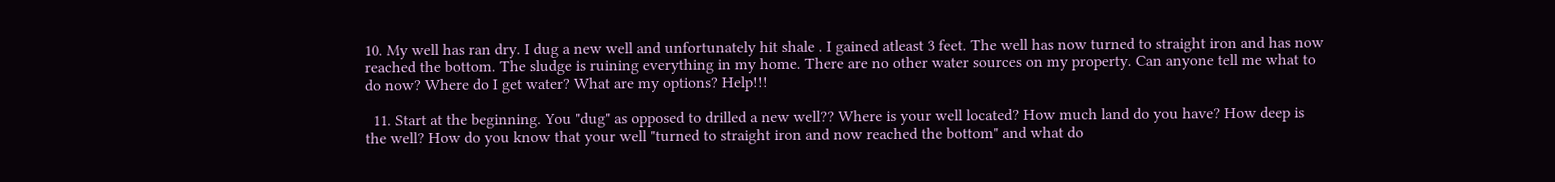10. My well has ran dry. I dug a new well and unfortunately hit shale . I gained atleast 3 feet. The well has now turned to straight iron and has now reached the bottom. The sludge is ruining everything in my home. There are no other water sources on my property. Can anyone tell me what to do now? Where do I get water? What are my options? Help!!!

  11. Start at the beginning. You "dug" as opposed to drilled a new well?? Where is your well located? How much land do you have? How deep is the well? How do you know that your well "turned to straight iron and now reached the bottom" and what do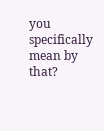you specifically mean by that?